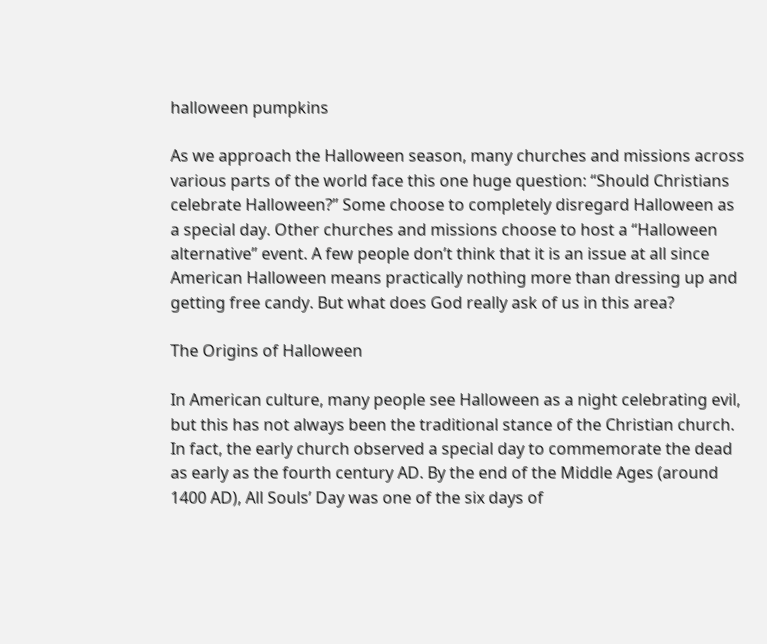halloween pumpkins

As we approach the Halloween season, many churches and missions across various parts of the world face this one huge question: “Should Christians celebrate Halloween?” Some choose to completely disregard Halloween as a special day. Other churches and missions choose to host a “Halloween alternative” event. A few people don’t think that it is an issue at all since American Halloween means practically nothing more than dressing up and getting free candy. But what does God really ask of us in this area?

The Origins of Halloween

In American culture, many people see Halloween as a night celebrating evil, but this has not always been the traditional stance of the Christian church. In fact, the early church observed a special day to commemorate the dead as early as the fourth century AD. By the end of the Middle Ages (around 1400 AD), All Souls’ Day was one of the six days of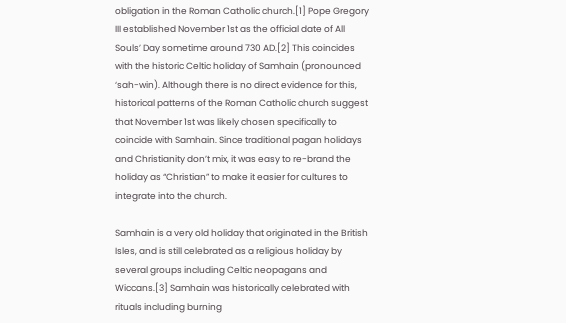obligation in the Roman Catholic church.[1] Pope Gregory III established November 1st as the official date of All Souls’ Day sometime around 730 AD.[2] This coincides with the historic Celtic holiday of Samhain (pronounced ‘sah-win). Although there is no direct evidence for this, historical patterns of the Roman Catholic church suggest that November 1st was likely chosen specifically to coincide with Samhain. Since traditional pagan holidays and Christianity don’t mix, it was easy to re-brand the holiday as “Christian” to make it easier for cultures to integrate into the church.

Samhain is a very old holiday that originated in the British Isles, and is still celebrated as a religious holiday by several groups including Celtic neopagans and Wiccans.[3] Samhain was historically celebrated with rituals including burning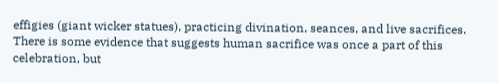effigies (giant wicker statues), practicing divination, seances, and live sacrifices. There is some evidence that suggests human sacrifice was once a part of this celebration, but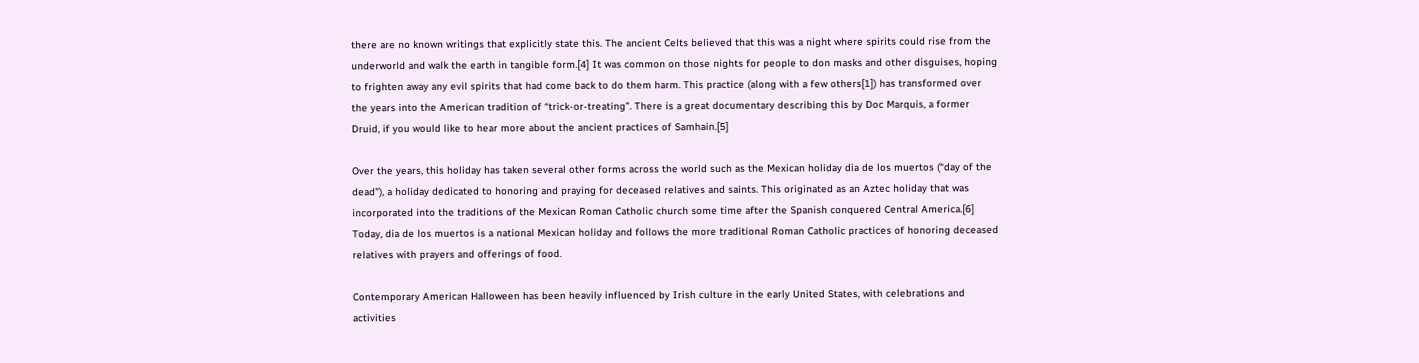there are no known writings that explicitly state this. The ancient Celts believed that this was a night where spirits could rise from the underworld and walk the earth in tangible form.[4] It was common on those nights for people to don masks and other disguises, hoping to frighten away any evil spirits that had come back to do them harm. This practice (along with a few others[1]) has transformed over the years into the American tradition of “trick-or-treating”. There is a great documentary describing this by Doc Marquis, a former Druid, if you would like to hear more about the ancient practices of Samhain.[5]

Over the years, this holiday has taken several other forms across the world such as the Mexican holiday dia de los muertos (“day of the dead”), a holiday dedicated to honoring and praying for deceased relatives and saints. This originated as an Aztec holiday that was incorporated into the traditions of the Mexican Roman Catholic church some time after the Spanish conquered Central America.[6] Today, dia de los muertos is a national Mexican holiday and follows the more traditional Roman Catholic practices of honoring deceased relatives with prayers and offerings of food.

Contemporary American Halloween has been heavily influenced by Irish culture in the early United States, with celebrations and activities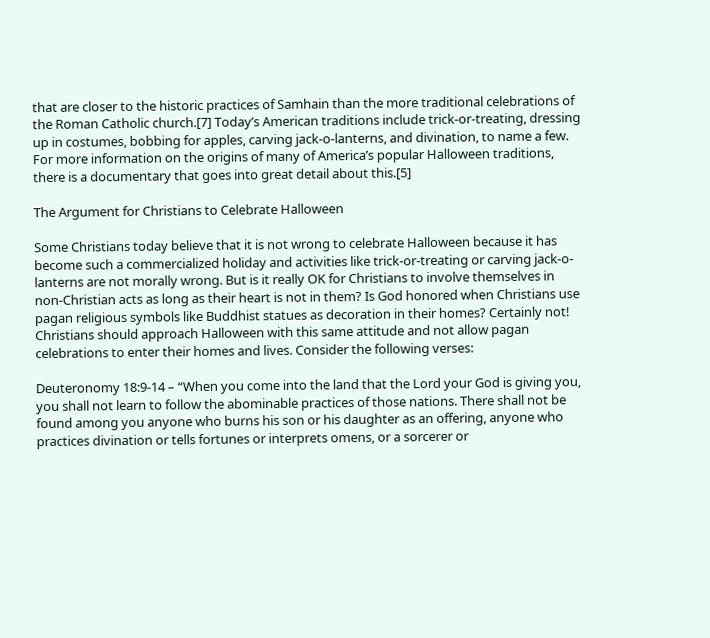that are closer to the historic practices of Samhain than the more traditional celebrations of the Roman Catholic church.[7] Today’s American traditions include trick-or-treating, dressing up in costumes, bobbing for apples, carving jack-o-lanterns, and divination, to name a few. For more information on the origins of many of America’s popular Halloween traditions, there is a documentary that goes into great detail about this.[5]

The Argument for Christians to Celebrate Halloween

Some Christians today believe that it is not wrong to celebrate Halloween because it has become such a commercialized holiday and activities like trick-or-treating or carving jack-o-lanterns are not morally wrong. But is it really OK for Christians to involve themselves in non-Christian acts as long as their heart is not in them? Is God honored when Christians use pagan religious symbols like Buddhist statues as decoration in their homes? Certainly not! Christians should approach Halloween with this same attitude and not allow pagan celebrations to enter their homes and lives. Consider the following verses:

Deuteronomy 18:9-14 – “When you come into the land that the Lord your God is giving you, you shall not learn to follow the abominable practices of those nations. There shall not be found among you anyone who burns his son or his daughter as an offering, anyone who practices divination or tells fortunes or interprets omens, or a sorcerer or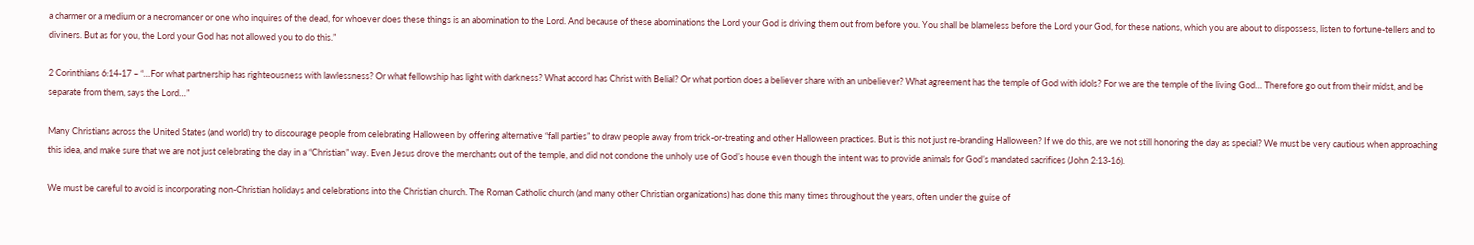a charmer or a medium or a necromancer or one who inquires of the dead, for whoever does these things is an abomination to the Lord. And because of these abominations the Lord your God is driving them out from before you. You shall be blameless before the Lord your God, for these nations, which you are about to dispossess, listen to fortune-tellers and to diviners. But as for you, the Lord your God has not allowed you to do this.”

2 Corinthians 6:14-17 – “…For what partnership has righteousness with lawlessness? Or what fellowship has light with darkness? What accord has Christ with Belial? Or what portion does a believer share with an unbeliever? What agreement has the temple of God with idols? For we are the temple of the living God… Therefore go out from their midst, and be separate from them, says the Lord…”

Many Christians across the United States (and world) try to discourage people from celebrating Halloween by offering alternative “fall parties” to draw people away from trick-or-treating and other Halloween practices. But is this not just re-branding Halloween? If we do this, are we not still honoring the day as special? We must be very cautious when approaching this idea, and make sure that we are not just celebrating the day in a “Christian” way. Even Jesus drove the merchants out of the temple, and did not condone the unholy use of God’s house even though the intent was to provide animals for God’s mandated sacrifices (John 2:13-16).

We must be careful to avoid is incorporating non-Christian holidays and celebrations into the Christian church. The Roman Catholic church (and many other Christian organizations) has done this many times throughout the years, often under the guise of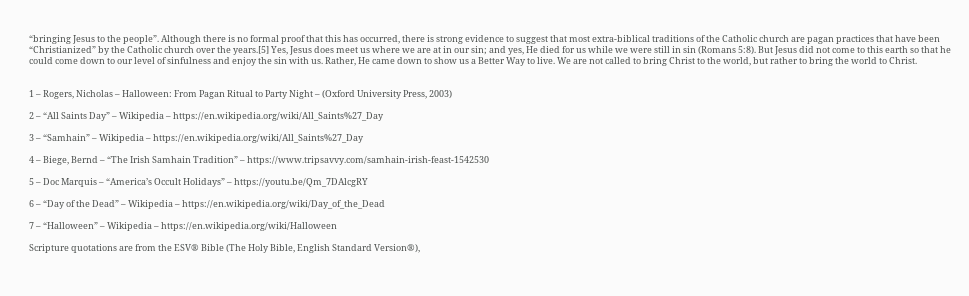“bringing Jesus to the people”. Although there is no formal proof that this has occurred, there is strong evidence to suggest that most extra-biblical traditions of the Catholic church are pagan practices that have been “Christianized” by the Catholic church over the years.[5] Yes, Jesus does meet us where we are at in our sin; and yes, He died for us while we were still in sin (Romans 5:8). But Jesus did not come to this earth so that he could come down to our level of sinfulness and enjoy the sin with us. Rather, He came down to show us a Better Way to live. We are not called to bring Christ to the world, but rather to bring the world to Christ.


1 – Rogers, Nicholas – Halloween: From Pagan Ritual to Party Night – (Oxford University Press, 2003)

2 – “All Saints Day” – Wikipedia – https://en.wikipedia.org/wiki/All_Saints%27_Day

3 – “Samhain” – Wikipedia – https://en.wikipedia.org/wiki/All_Saints%27_Day

4 – Biege, Bernd – “The Irish Samhain Tradition” – https://www.tripsavvy.com/samhain-irish-feast-1542530

5 – Doc Marquis – “America’s Occult Holidays” – https://youtu.be/Qm_7DAlcgRY

6 – “Day of the Dead” – Wikipedia – https://en.wikipedia.org/wiki/Day_of_the_Dead

7 – “Halloween” – Wikipedia – https://en.wikipedia.org/wiki/Halloween

Scripture quotations are from the ESV® Bible (The Holy Bible, English Standard Version®),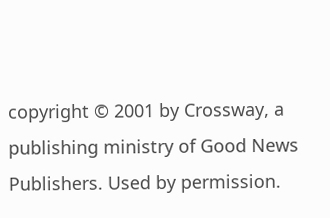copyright © 2001 by Crossway, a publishing ministry of Good News Publishers. Used by permission.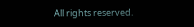All rights reserved.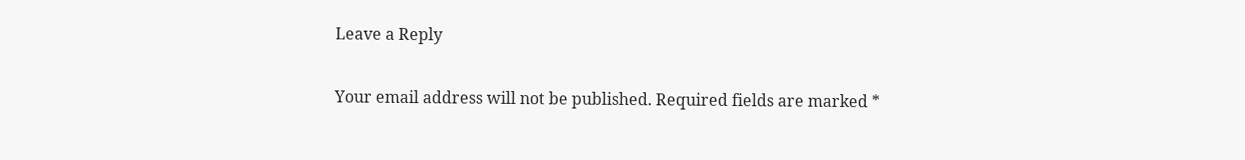Leave a Reply

Your email address will not be published. Required fields are marked *